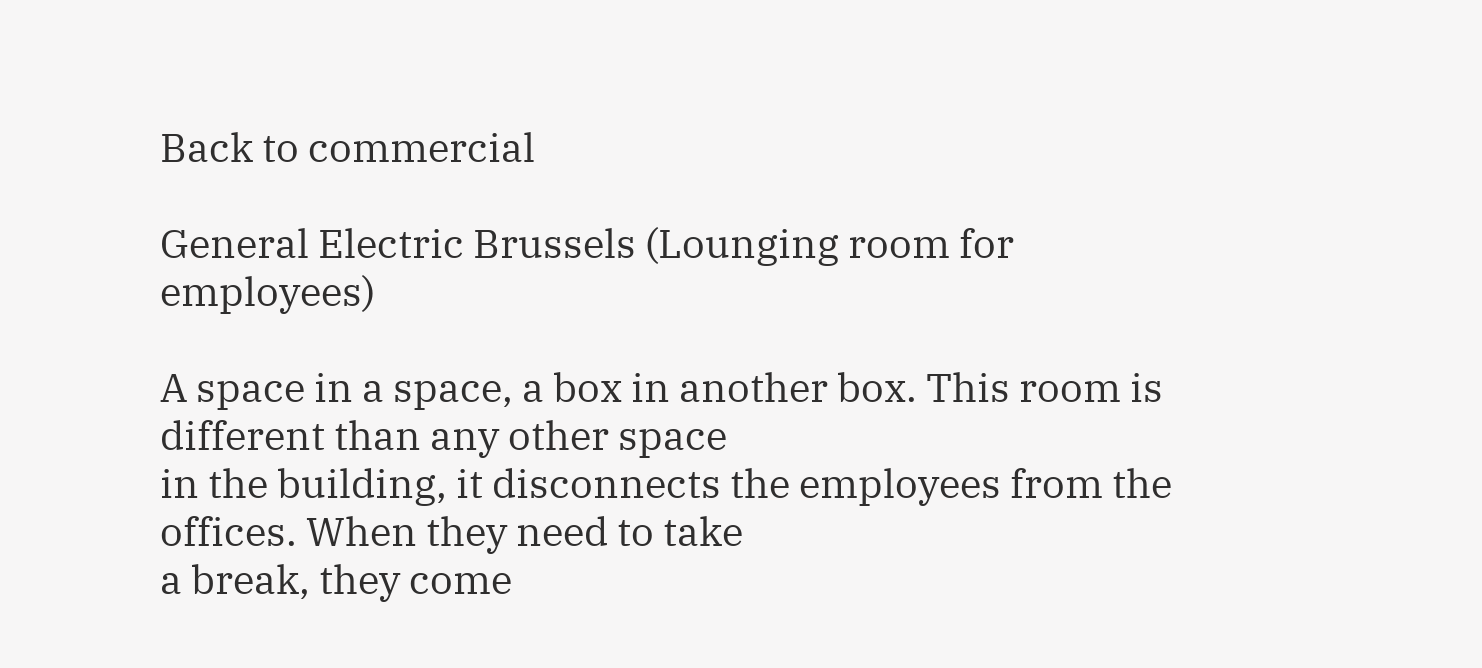Back to commercial

General Electric Brussels (Lounging room for employees)

A space in a space, a box in another box. This room is different than any other space
in the building, it disconnects the employees from the offices. When they need to take
a break, they come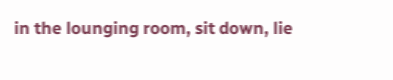in the lounging room, sit down, lie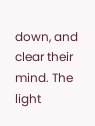down, and clear their mind. The
light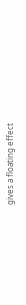gives a floating effect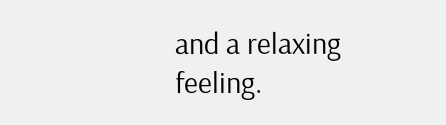and a relaxing feeling.